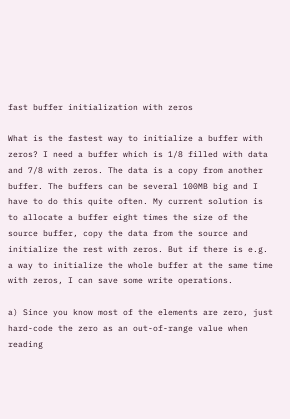fast buffer initialization with zeros

What is the fastest way to initialize a buffer with zeros? I need a buffer which is 1/8 filled with data and 7/8 with zeros. The data is a copy from another buffer. The buffers can be several 100MB big and I have to do this quite often. My current solution is to allocate a buffer eight times the size of the source buffer, copy the data from the source and initialize the rest with zeros. But if there is e.g. a way to initialize the whole buffer at the same time with zeros, I can save some write operations.

a) Since you know most of the elements are zero, just hard-code the zero as an out-of-range value when reading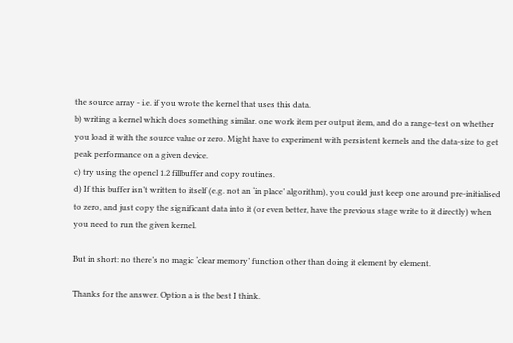the source array - i.e. if you wrote the kernel that uses this data.
b) writing a kernel which does something similar. one work item per output item, and do a range-test on whether you load it with the source value or zero. Might have to experiment with persistent kernels and the data-size to get peak performance on a given device.
c) try using the opencl 1.2 fillbuffer and copy routines.
d) If this buffer isn’t written to itself (e.g. not an ‘in place’ algorithm), you could just keep one around pre-initialised to zero, and just copy the significant data into it (or even better, have the previous stage write to it directly) when you need to run the given kernel.

But in short: no there’s no magic ‘clear memory’ function other than doing it element by element.

Thanks for the answer. Option a is the best I think.